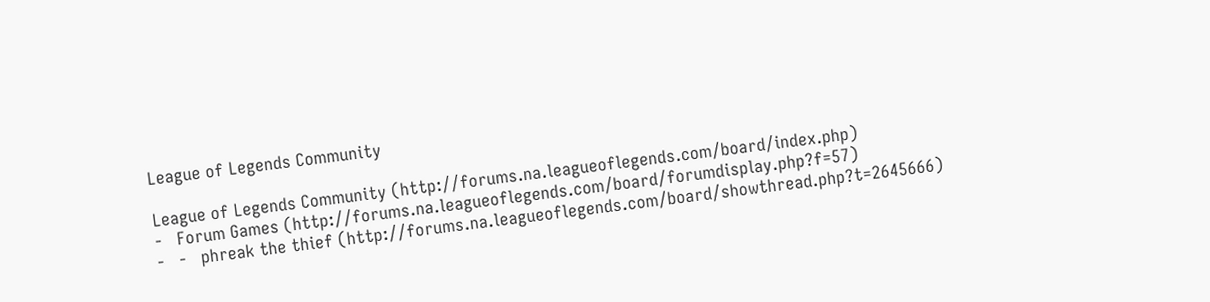League of Legends Community

League of Legends Community (http://forums.na.leagueoflegends.com/board/index.php)
-   Forum Games (http://forums.na.leagueoflegends.com/board/forumdisplay.php?f=57)
-   -   phreak the thief (http://forums.na.leagueoflegends.com/board/showthread.php?t=2645666)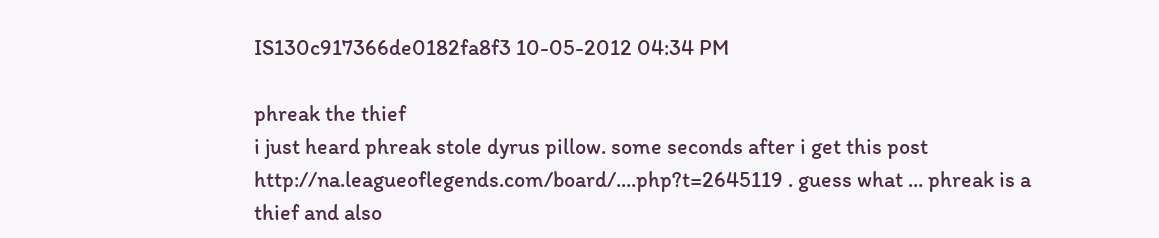IS130c917366de0182fa8f3 10-05-2012 04:34 PM

phreak the thief
i just heard phreak stole dyrus pillow. some seconds after i get this post http://na.leagueoflegends.com/board/....php?t=2645119 . guess what ... phreak is a thief and also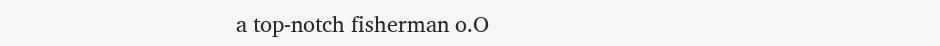a top-notch fisherman o.O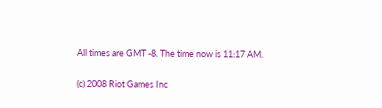All times are GMT -8. The time now is 11:17 AM.

(c) 2008 Riot Games Inc